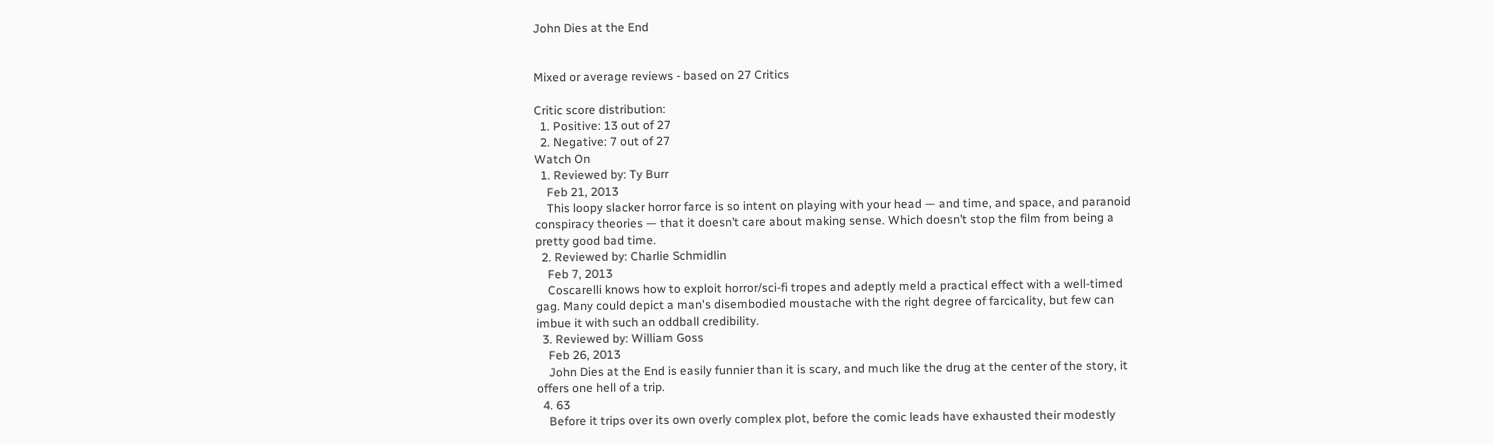John Dies at the End


Mixed or average reviews - based on 27 Critics

Critic score distribution:
  1. Positive: 13 out of 27
  2. Negative: 7 out of 27
Watch On
  1. Reviewed by: Ty Burr
    Feb 21, 2013
    This loopy slacker horror farce is so intent on playing with your head — and time, and space, and paranoid conspiracy theories — that it doesn’t care about making sense. Which doesn’t stop the film from being a pretty good bad time.
  2. Reviewed by: Charlie Schmidlin
    Feb 7, 2013
    Coscarelli knows how to exploit horror/sci-fi tropes and adeptly meld a practical effect with a well-timed gag. Many could depict a man's disembodied moustache with the right degree of farcicality, but few can imbue it with such an oddball credibility.
  3. Reviewed by: William Goss
    Feb 26, 2013
    John Dies at the End is easily funnier than it is scary, and much like the drug at the center of the story, it offers one hell of a trip.
  4. 63
    Before it trips over its own overly complex plot, before the comic leads have exhausted their modestly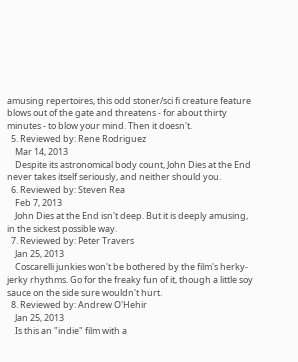amusing repertoires, this odd stoner/sci fi creature feature blows out of the gate and threatens - for about thirty minutes - to blow your mind. Then it doesn't.
  5. Reviewed by: Rene Rodriguez
    Mar 14, 2013
    Despite its astronomical body count, John Dies at the End never takes itself seriously, and neither should you.
  6. Reviewed by: Steven Rea
    Feb 7, 2013
    John Dies at the End isn't deep. But it is deeply amusing, in the sickest possible way.
  7. Reviewed by: Peter Travers
    Jan 25, 2013
    Coscarelli junkies won't be bothered by the film's herky-jerky rhythms. Go for the freaky fun of it, though a little soy sauce on the side sure wouldn't hurt.
  8. Reviewed by: Andrew O'Hehir
    Jan 25, 2013
    Is this an "indie" film with a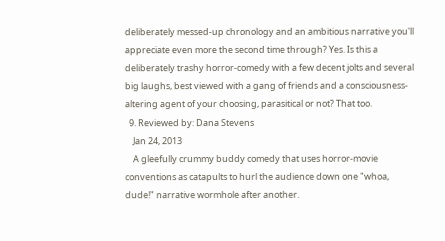deliberately messed-up chronology and an ambitious narrative you'll appreciate even more the second time through? Yes. Is this a deliberately trashy horror-comedy with a few decent jolts and several big laughs, best viewed with a gang of friends and a consciousness-altering agent of your choosing, parasitical or not? That too.
  9. Reviewed by: Dana Stevens
    Jan 24, 2013
    A gleefully crummy buddy comedy that uses horror-movie conventions as catapults to hurl the audience down one "whoa, dude!" narrative wormhole after another.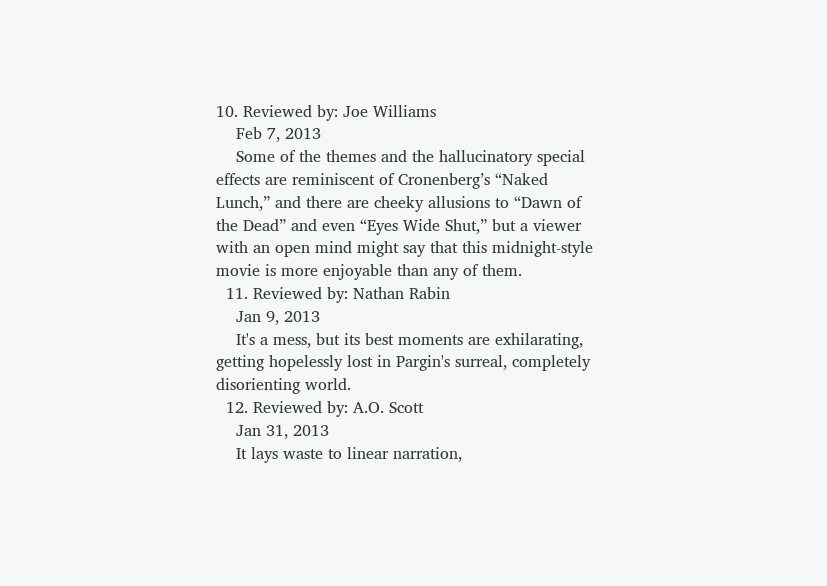10. Reviewed by: Joe Williams
    Feb 7, 2013
    Some of the themes and the hallucinatory special effects are reminiscent of Cronenberg’s “Naked Lunch,” and there are cheeky allusions to “Dawn of the Dead” and even “Eyes Wide Shut,” but a viewer with an open mind might say that this midnight-style movie is more enjoyable than any of them.
  11. Reviewed by: Nathan Rabin
    Jan 9, 2013
    It's a mess, but its best moments are exhilarating, getting hopelessly lost in Pargin's surreal, completely disorienting world.
  12. Reviewed by: A.O. Scott
    Jan 31, 2013
    It lays waste to linear narration,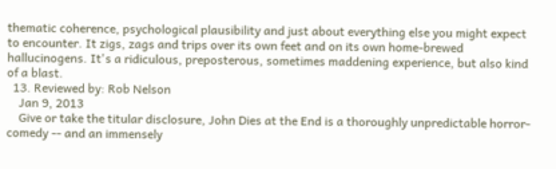thematic coherence, psychological plausibility and just about everything else you might expect to encounter. It zigs, zags and trips over its own feet and on its own home-brewed hallucinogens. It's a ridiculous, preposterous, sometimes maddening experience, but also kind of a blast.
  13. Reviewed by: Rob Nelson
    Jan 9, 2013
    Give or take the titular disclosure, John Dies at the End is a thoroughly unpredictable horror-comedy -- and an immensely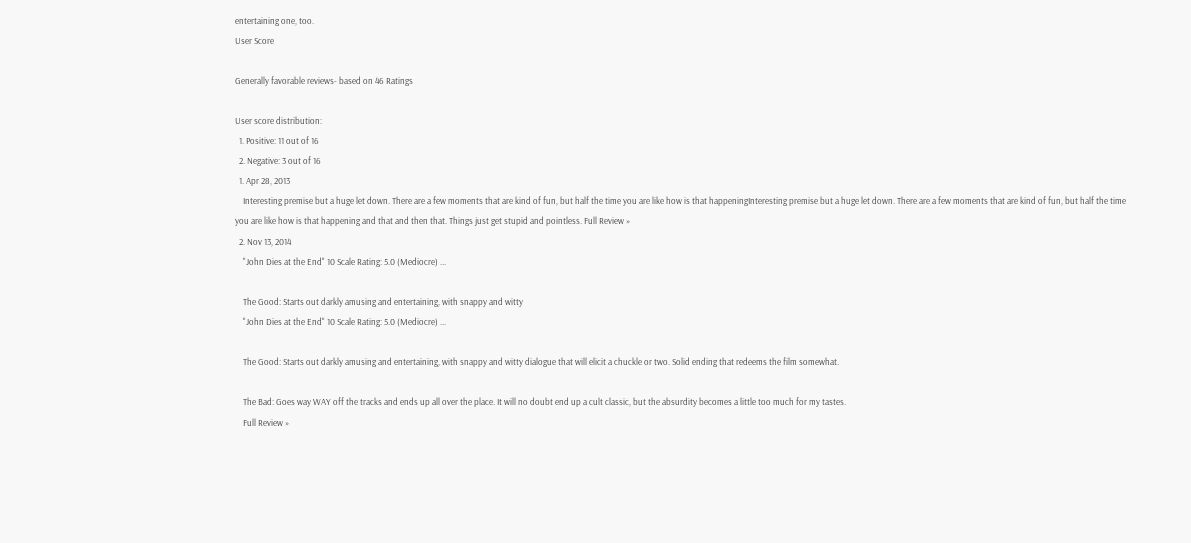entertaining one, too.
User Score

Generally favorable reviews- based on 46 Ratings

User score distribution:
  1. Positive: 11 out of 16
  2. Negative: 3 out of 16
  1. Apr 28, 2013
    Interesting premise but a huge let down. There are a few moments that are kind of fun, but half the time you are like how is that happeningInteresting premise but a huge let down. There are a few moments that are kind of fun, but half the time you are like how is that happening and that and then that. Things just get stupid and pointless. Full Review »
  2. Nov 13, 2014
    "John Dies at the End" 10 Scale Rating: 5.0 (Mediocre) ...

    The Good: Starts out darkly amusing and entertaining, with snappy and witty
    "John Dies at the End" 10 Scale Rating: 5.0 (Mediocre) ...

    The Good: Starts out darkly amusing and entertaining, with snappy and witty dialogue that will elicit a chuckle or two. Solid ending that redeems the film somewhat.

    The Bad: Goes way WAY off the tracks and ends up all over the place. It will no doubt end up a cult classic, but the absurdity becomes a little too much for my tastes.
    Full Review »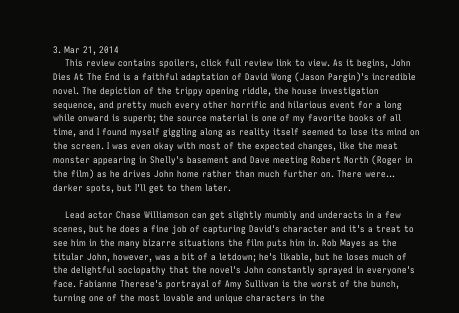3. Mar 21, 2014
    This review contains spoilers, click full review link to view. As it begins, John Dies At The End is a faithful adaptation of David Wong (Jason Pargin)'s incredible novel. The depiction of the trippy opening riddle, the house investigation sequence, and pretty much every other horrific and hilarious event for a long while onward is superb; the source material is one of my favorite books of all time, and I found myself giggling along as reality itself seemed to lose its mind on the screen. I was even okay with most of the expected changes, like the meat monster appearing in Shelly's basement and Dave meeting Robert North (Roger in the film) as he drives John home rather than much further on. There were... darker spots, but I'll get to them later.

    Lead actor Chase Williamson can get slightly mumbly and underacts in a few scenes, but he does a fine job of capturing David's character and it's a treat to see him in the many bizarre situations the film puts him in. Rob Mayes as the titular John, however, was a bit of a letdown; he's likable, but he loses much of the delightful sociopathy that the novel's John constantly sprayed in everyone's face. Fabianne Therese's portrayal of Amy Sullivan is the worst of the bunch, turning one of the most lovable and unique characters in the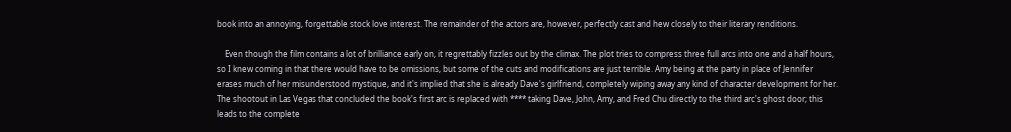book into an annoying, forgettable stock love interest. The remainder of the actors are, however, perfectly cast and hew closely to their literary renditions.

    Even though the film contains a lot of brilliance early on, it regrettably fizzles out by the climax. The plot tries to compress three full arcs into one and a half hours, so I knew coming in that there would have to be omissions, but some of the cuts and modifications are just terrible. Amy being at the party in place of Jennifer erases much of her misunderstood mystique, and it's implied that she is already Dave's girlfriend, completely wiping away any kind of character development for her. The shootout in Las Vegas that concluded the book's first arc is replaced with **** taking Dave, John, Amy, and Fred Chu directly to the third arc's ghost door; this leads to the complete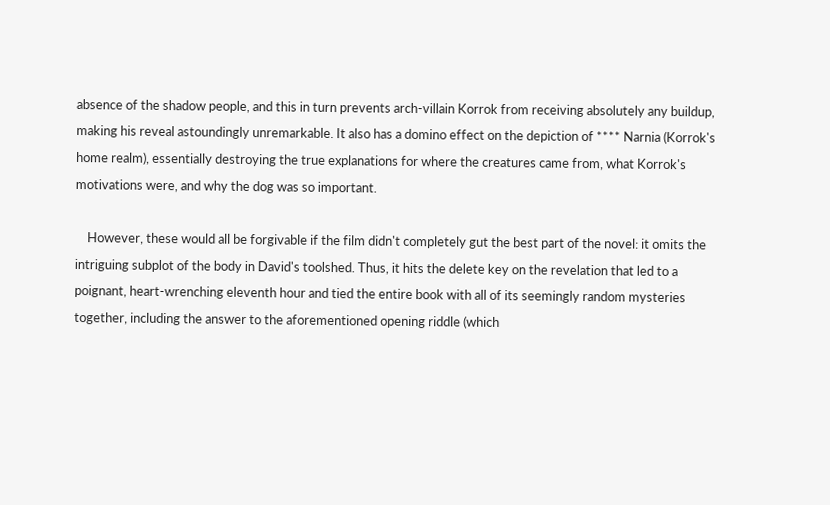absence of the shadow people, and this in turn prevents arch-villain Korrok from receiving absolutely any buildup, making his reveal astoundingly unremarkable. It also has a domino effect on the depiction of **** Narnia (Korrok's home realm), essentially destroying the true explanations for where the creatures came from, what Korrok's motivations were, and why the dog was so important.

    However, these would all be forgivable if the film didn't completely gut the best part of the novel: it omits the intriguing subplot of the body in David's toolshed. Thus, it hits the delete key on the revelation that led to a poignant, heart-wrenching eleventh hour and tied the entire book with all of its seemingly random mysteries together, including the answer to the aforementioned opening riddle (which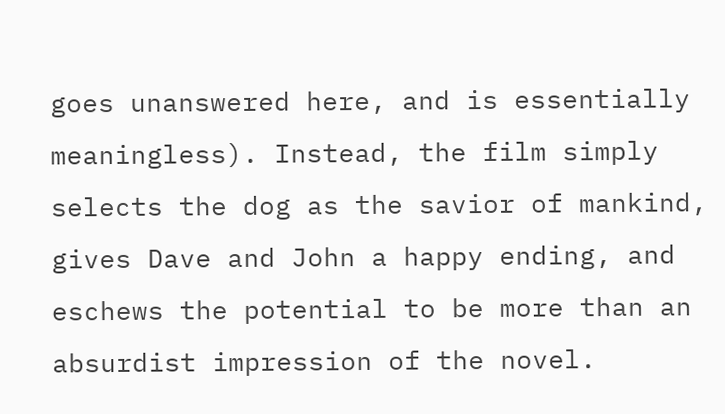goes unanswered here, and is essentially meaningless). Instead, the film simply selects the dog as the savior of mankind, gives Dave and John a happy ending, and eschews the potential to be more than an absurdist impression of the novel.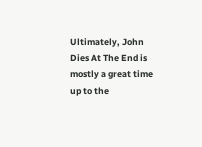Ultimately, John Dies At The End is mostly a great time up to the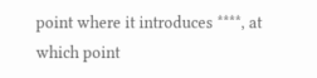point where it introduces ****, at which point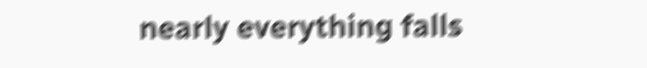nearly everything falls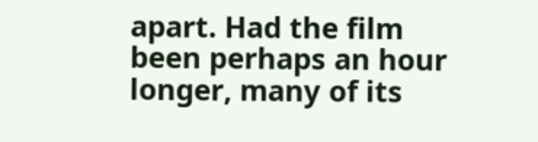apart. Had the film been perhaps an hour longer, many of its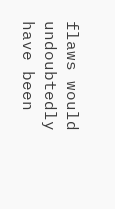flaws would undoubtedly have been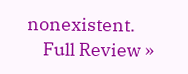nonexistent.
    Full Review »